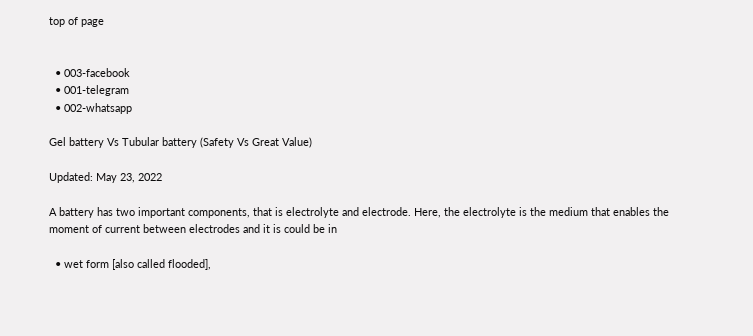top of page


  • 003-facebook
  • 001-telegram
  • 002-whatsapp

Gel battery Vs Tubular battery (Safety Vs Great Value)

Updated: May 23, 2022

A battery has two important components, that is electrolyte and electrode. Here, the electrolyte is the medium that enables the moment of current between electrodes and it is could be in

  • wet form [also called flooded],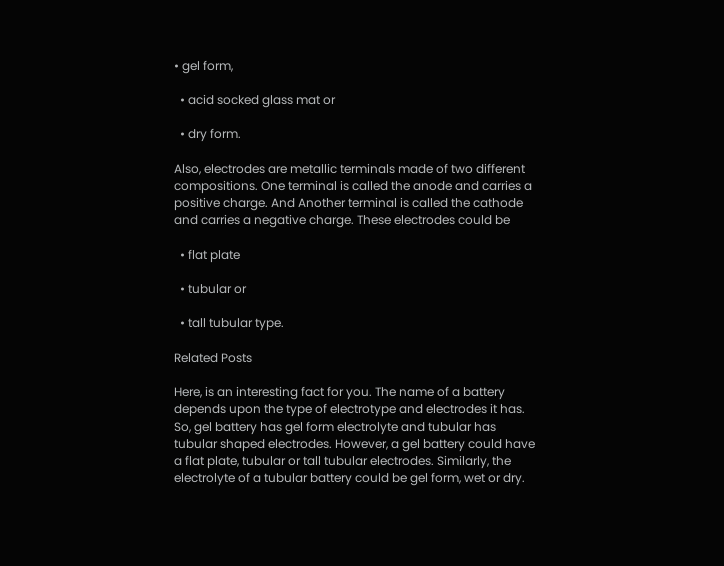• gel form,

  • acid socked glass mat or

  • dry form.

Also, electrodes are metallic terminals made of two different compositions. One terminal is called the anode and carries a positive charge. And Another terminal is called the cathode and carries a negative charge. These electrodes could be

  • flat plate

  • tubular or

  • tall tubular type.

Related Posts

Here, is an interesting fact for you. The name of a battery depends upon the type of electrotype and electrodes it has. So, gel battery has gel form electrolyte and tubular has tubular shaped electrodes. However, a gel battery could have a flat plate, tubular or tall tubular electrodes. Similarly, the electrolyte of a tubular battery could be gel form, wet or dry.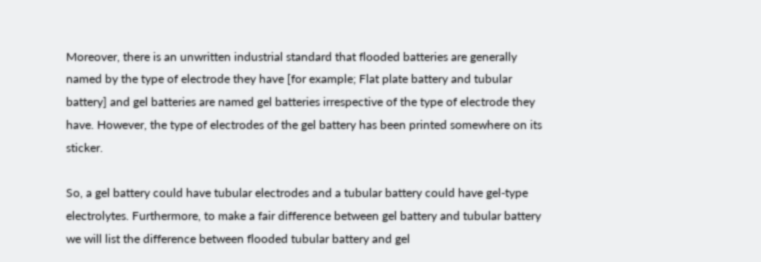Moreover, there is an unwritten industrial standard that flooded batteries are generally named by the type of electrode they have [for example; Flat plate battery and tubular battery] and gel batteries are named gel batteries irrespective of the type of electrode they have. However, the type of electrodes of the gel battery has been printed somewhere on its sticker.

So, a gel battery could have tubular electrodes and a tubular battery could have gel-type electrolytes. Furthermore, to make a fair difference between gel battery and tubular battery we will list the difference between flooded tubular battery and gel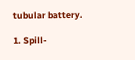tubular battery.

1. Spill-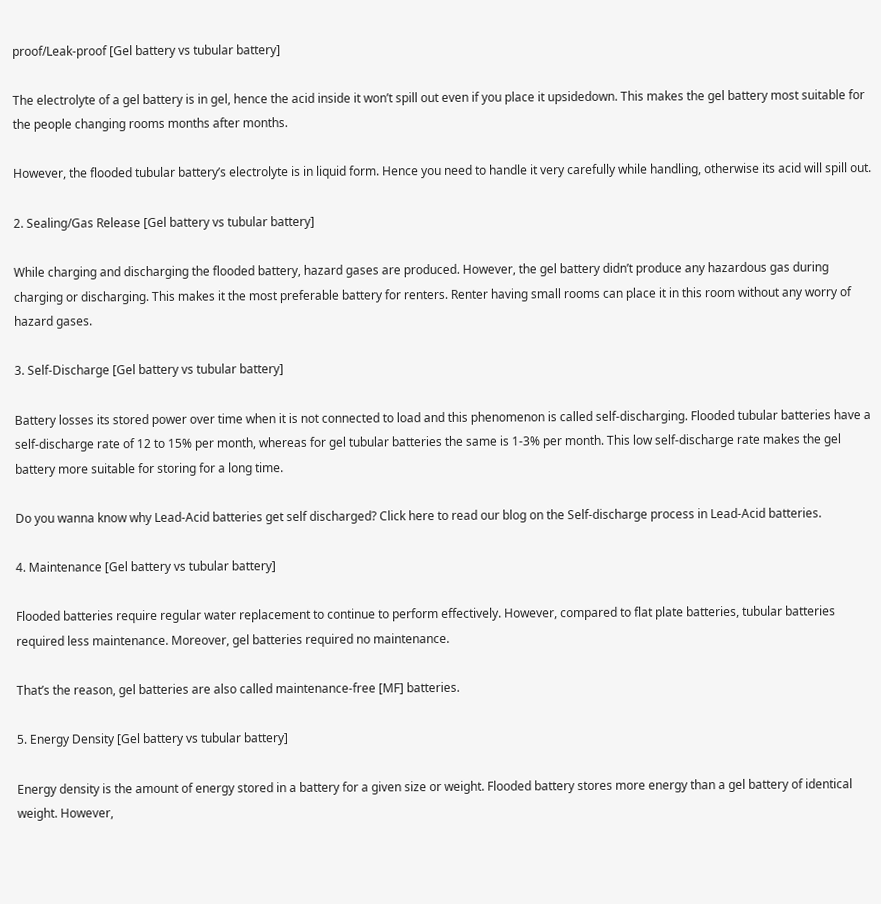proof/Leak-proof [Gel battery vs tubular battery]

The electrolyte of a gel battery is in gel, hence the acid inside it won’t spill out even if you place it upsidedown. This makes the gel battery most suitable for the people changing rooms months after months.

However, the flooded tubular battery’s electrolyte is in liquid form. Hence you need to handle it very carefully while handling, otherwise its acid will spill out.

2. Sealing/Gas Release [Gel battery vs tubular battery]

While charging and discharging the flooded battery, hazard gases are produced. However, the gel battery didn’t produce any hazardous gas during charging or discharging. This makes it the most preferable battery for renters. Renter having small rooms can place it in this room without any worry of hazard gases.

3. Self-Discharge [Gel battery vs tubular battery]

Battery losses its stored power over time when it is not connected to load and this phenomenon is called self-discharging. Flooded tubular batteries have a self-discharge rate of 12 to 15% per month, whereas for gel tubular batteries the same is 1-3% per month. This low self-discharge rate makes the gel battery more suitable for storing for a long time.

Do you wanna know why Lead-Acid batteries get self discharged? Click here to read our blog on the Self-discharge process in Lead-Acid batteries.

4. Maintenance [Gel battery vs tubular battery]

Flooded batteries require regular water replacement to continue to perform effectively. However, compared to flat plate batteries, tubular batteries required less maintenance. Moreover, gel batteries required no maintenance.

That’s the reason, gel batteries are also called maintenance-free [MF] batteries.

5. Energy Density [Gel battery vs tubular battery]

Energy density is the amount of energy stored in a battery for a given size or weight. Flooded battery stores more energy than a gel battery of identical weight. However,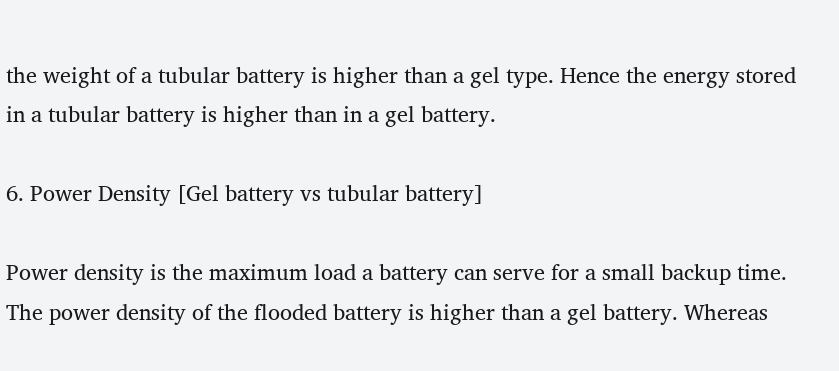the weight of a tubular battery is higher than a gel type. Hence the energy stored in a tubular battery is higher than in a gel battery.

6. Power Density [Gel battery vs tubular battery]

Power density is the maximum load a battery can serve for a small backup time. The power density of the flooded battery is higher than a gel battery. Whereas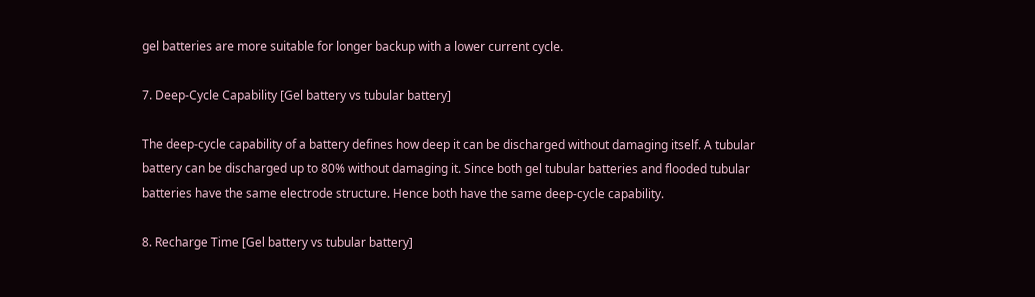gel batteries are more suitable for longer backup with a lower current cycle.

7. Deep-Cycle Capability [Gel battery vs tubular battery]

The deep-cycle capability of a battery defines how deep it can be discharged without damaging itself. A tubular battery can be discharged up to 80% without damaging it. Since both gel tubular batteries and flooded tubular batteries have the same electrode structure. Hence both have the same deep-cycle capability.

8. Recharge Time [Gel battery vs tubular battery]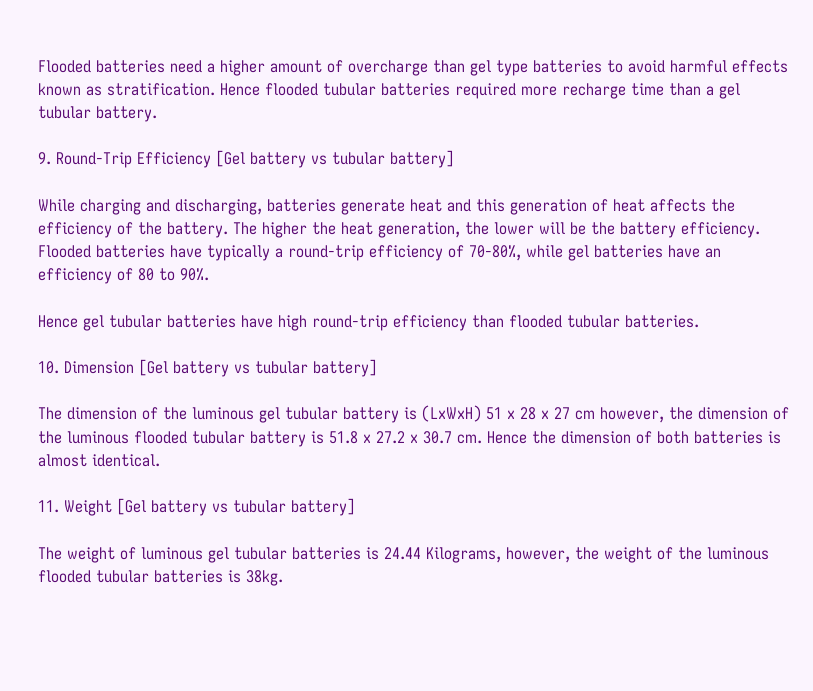Flooded batteries need a higher amount of overcharge than gel type batteries to avoid harmful effects known as stratification. Hence flooded tubular batteries required more recharge time than a gel tubular battery.

9. Round-Trip Efficiency [Gel battery vs tubular battery]

While charging and discharging, batteries generate heat and this generation of heat affects the efficiency of the battery. The higher the heat generation, the lower will be the battery efficiency. Flooded batteries have typically a round-trip efficiency of 70-80%, while gel batteries have an efficiency of 80 to 90%.

Hence gel tubular batteries have high round-trip efficiency than flooded tubular batteries.

10. Dimension [Gel battery vs tubular battery]

The dimension of the luminous gel tubular battery is (LxWxH) 51 x 28 x 27 cm however, the dimension of the luminous flooded tubular battery is 51.8 x 27.2 x 30.7 cm. Hence the dimension of both batteries is almost identical.

11. Weight [Gel battery vs tubular battery]

The weight of luminous gel tubular batteries is 24.44 Kilograms, however, the weight of the luminous flooded tubular batteries is 38kg.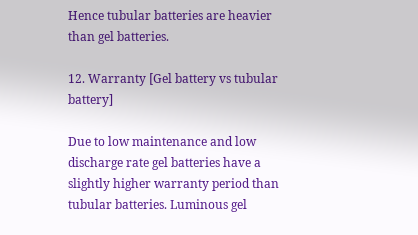Hence tubular batteries are heavier than gel batteries.

12. Warranty [Gel battery vs tubular battery]

Due to low maintenance and low discharge rate gel batteries have a slightly higher warranty period than tubular batteries. Luminous gel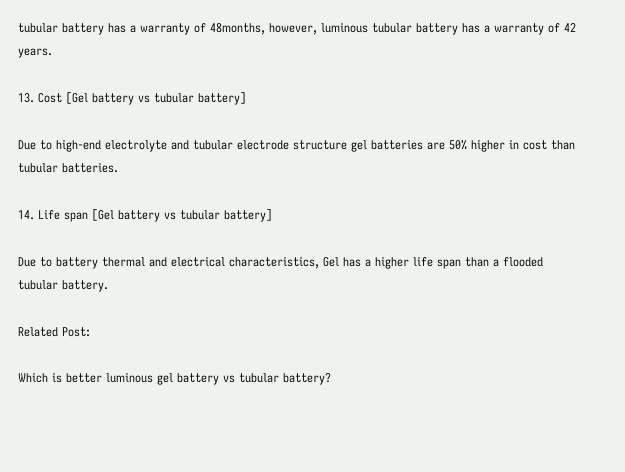tubular battery has a warranty of 48months, however, luminous tubular battery has a warranty of 42 years.

13. Cost [Gel battery vs tubular battery]

Due to high-end electrolyte and tubular electrode structure gel batteries are 50% higher in cost than tubular batteries.

14. Life span [Gel battery vs tubular battery]

Due to battery thermal and electrical characteristics, Gel has a higher life span than a flooded tubular battery.

Related Post:

Which is better luminous gel battery vs tubular battery?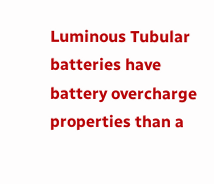Luminous Tubular batteries have battery overcharge properties than a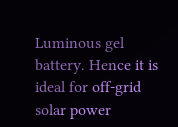Luminous gel battery. Hence it is ideal for off-grid solar power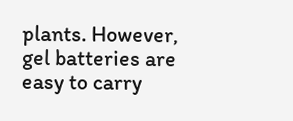plants. However, gel batteries are easy to carry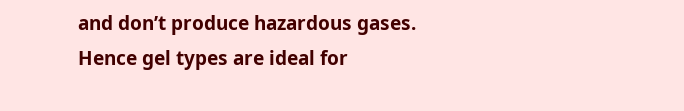and don’t produce hazardous gases. Hence gel types are ideal for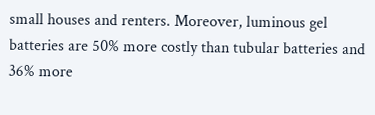small houses and renters. Moreover, luminous gel batteries are 50% more costly than tubular batteries and 36% more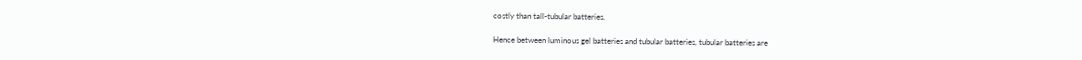costly than tall-tubular batteries.

Hence between luminous gel batteries and tubular batteries, tubular batteries are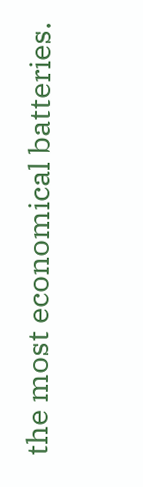the most economical batteries.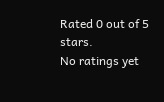Rated 0 out of 5 stars.
No ratings yet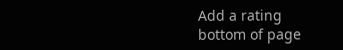Add a rating
bottom of page